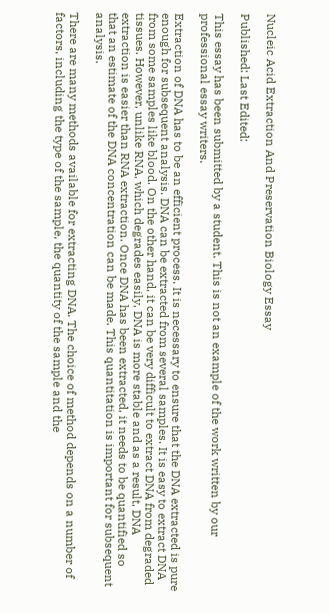Nucleic Acid Extraction And Preservation Biology Essay

Published: Last Edited:

This essay has been submitted by a student. This is not an example of the work written by our professional essay writers.

Extraction of DNA has to be an efficient process. It is necessary to ensure that the DNA extracted is pure enough for subsequent analysis. DNA can be extracted from several samples. It is easy to extract DNA from some samples like blood. On the other hand, it can be very difficult to extract DNA from degraded tissues. However, unlike RNA, which degrades easily, DNA is more stable and as a result, DNA extraction is easier than RNA extraction. Once DNA has been extracted, it needs to be quantified so that an estimate of the DNA concentration can be made. This quantitation is important for subsequent analysis.

There are many methods available for extracting DNA. The choice of method depends on a number of factors, including the type of the sample, the quantity of the sample and the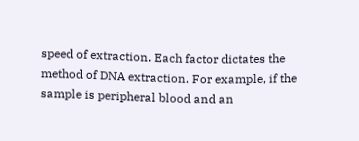speed of extraction. Each factor dictates the method of DNA extraction. For example, if the sample is peripheral blood and an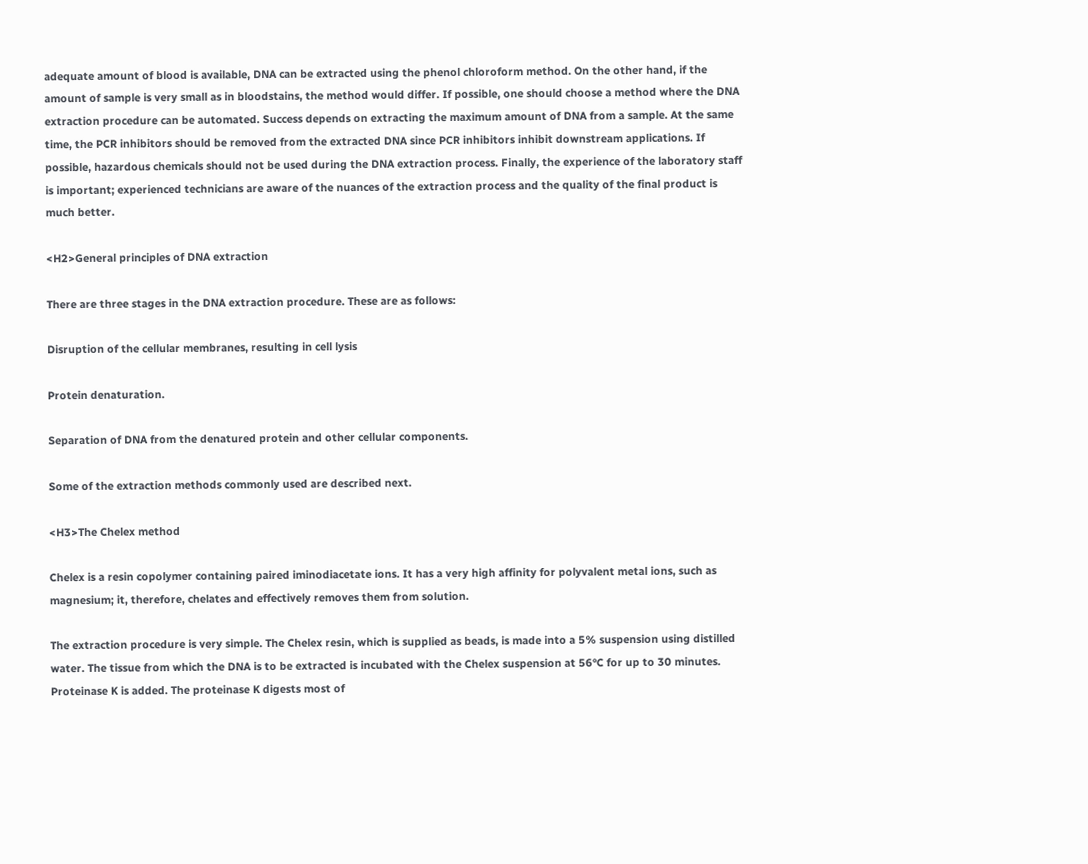adequate amount of blood is available, DNA can be extracted using the phenol chloroform method. On the other hand, if the amount of sample is very small as in bloodstains, the method would differ. If possible, one should choose a method where the DNA extraction procedure can be automated. Success depends on extracting the maximum amount of DNA from a sample. At the same time, the PCR inhibitors should be removed from the extracted DNA since PCR inhibitors inhibit downstream applications. If possible, hazardous chemicals should not be used during the DNA extraction process. Finally, the experience of the laboratory staff is important; experienced technicians are aware of the nuances of the extraction process and the quality of the final product is much better.

<H2>General principles of DNA extraction

There are three stages in the DNA extraction procedure. These are as follows:

Disruption of the cellular membranes, resulting in cell lysis

Protein denaturation.

Separation of DNA from the denatured protein and other cellular components.

Some of the extraction methods commonly used are described next.

<H3>The Chelex method

Chelex is a resin copolymer containing paired iminodiacetate ions. It has a very high affinity for polyvalent metal ions, such as magnesium; it, therefore, chelates and effectively removes them from solution.

The extraction procedure is very simple. The Chelex resin, which is supplied as beads, is made into a 5% suspension using distilled water. The tissue from which the DNA is to be extracted is incubated with the Chelex suspension at 56°C for up to 30 minutes. Proteinase K is added. The proteinase K digests most of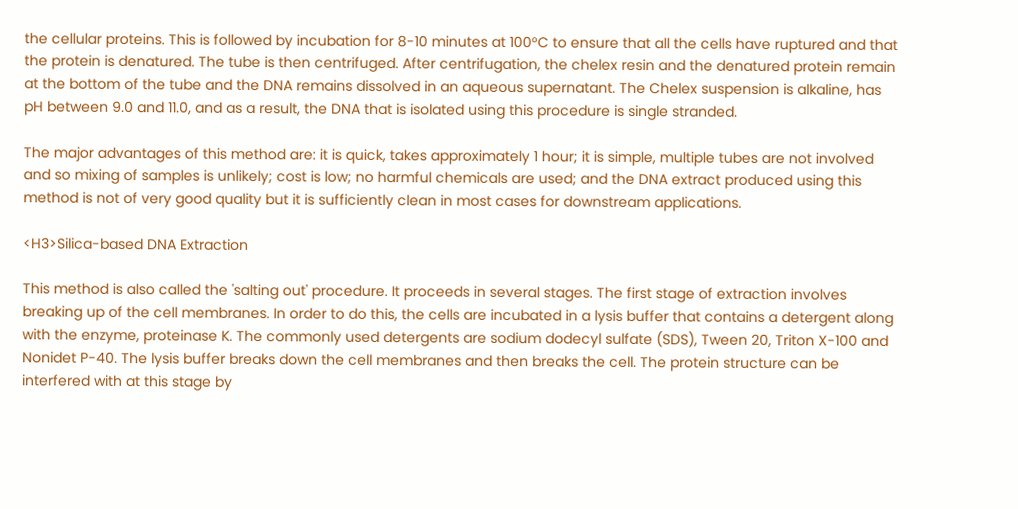the cellular proteins. This is followed by incubation for 8-10 minutes at 100°C to ensure that all the cells have ruptured and that the protein is denatured. The tube is then centrifuged. After centrifugation, the chelex resin and the denatured protein remain at the bottom of the tube and the DNA remains dissolved in an aqueous supernatant. The Chelex suspension is alkaline, has pH between 9.0 and 11.0, and as a result, the DNA that is isolated using this procedure is single stranded.

The major advantages of this method are: it is quick, takes approximately 1 hour; it is simple, multiple tubes are not involved and so mixing of samples is unlikely; cost is low; no harmful chemicals are used; and the DNA extract produced using this method is not of very good quality but it is sufficiently clean in most cases for downstream applications.

<H3>Silica-based DNA Extraction

This method is also called the 'salting out' procedure. It proceeds in several stages. The first stage of extraction involves breaking up of the cell membranes. In order to do this, the cells are incubated in a lysis buffer that contains a detergent along with the enzyme, proteinase K. The commonly used detergents are sodium dodecyl sulfate (SDS), Tween 20, Triton X-100 and Nonidet P-40. The lysis buffer breaks down the cell membranes and then breaks the cell. The protein structure can be interfered with at this stage by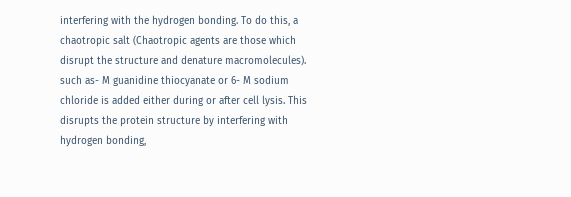interfering with the hydrogen bonding. To do this, a chaotropic salt (Chaotropic agents are those which disrupt the structure and denature macromolecules). such as- M guanidine thiocyanate or 6- M sodium chloride is added either during or after cell lysis. This disrupts the protein structure by interfering with hydrogen bonding,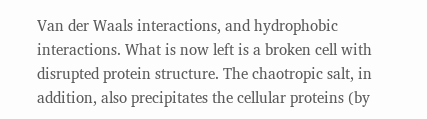Van der Waals interactions, and hydrophobic interactions. What is now left is a broken cell with disrupted protein structure. The chaotropic salt, in addition, also precipitates the cellular proteins (by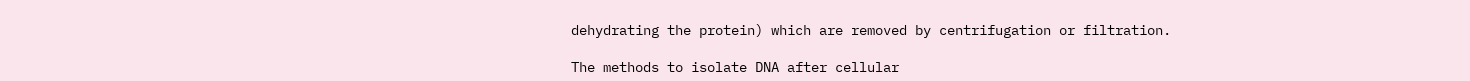dehydrating the protein) which are removed by centrifugation or filtration.

The methods to isolate DNA after cellular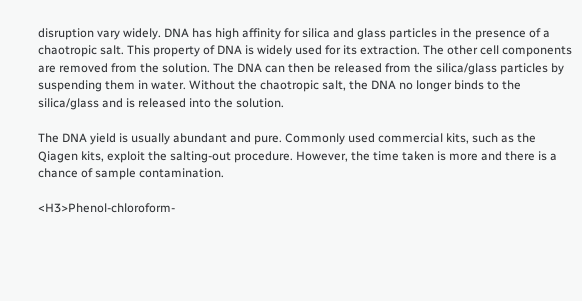disruption vary widely. DNA has high affinity for silica and glass particles in the presence of a chaotropic salt. This property of DNA is widely used for its extraction. The other cell components are removed from the solution. The DNA can then be released from the silica/glass particles by suspending them in water. Without the chaotropic salt, the DNA no longer binds to the silica/glass and is released into the solution.

The DNA yield is usually abundant and pure. Commonly used commercial kits, such as the Qiagen kits, exploit the salting-out procedure. However, the time taken is more and there is a chance of sample contamination.

<H3>Phenol-chloroform-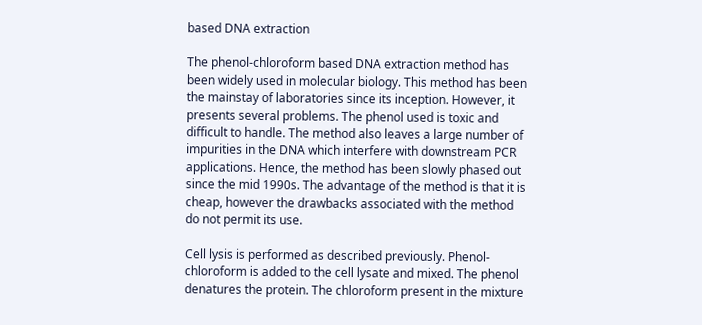based DNA extraction

The phenol-chloroform based DNA extraction method has been widely used in molecular biology. This method has been the mainstay of laboratories since its inception. However, it presents several problems. The phenol used is toxic and difficult to handle. The method also leaves a large number of impurities in the DNA which interfere with downstream PCR applications. Hence, the method has been slowly phased out since the mid 1990s. The advantage of the method is that it is cheap, however the drawbacks associated with the method do not permit its use.

Cell lysis is performed as described previously. Phenol-chloroform is added to the cell lysate and mixed. The phenol denatures the protein. The chloroform present in the mixture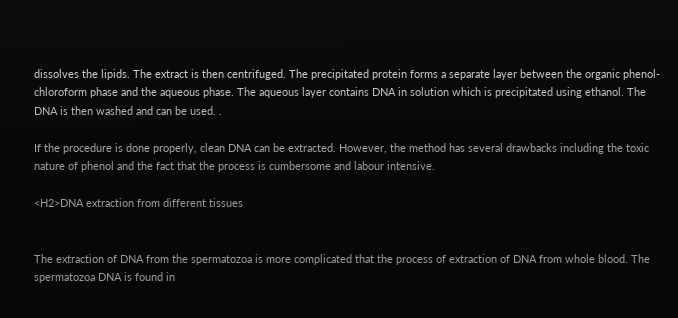dissolves the lipids. The extract is then centrifuged. The precipitated protein forms a separate layer between the organic phenol-chloroform phase and the aqueous phase. The aqueous layer contains DNA in solution which is precipitated using ethanol. The DNA is then washed and can be used. .

If the procedure is done properly, clean DNA can be extracted. However, the method has several drawbacks including the toxic nature of phenol and the fact that the process is cumbersome and labour intensive.

<H2>DNA extraction from different tissues


The extraction of DNA from the spermatozoa is more complicated that the process of extraction of DNA from whole blood. The spermatozoa DNA is found in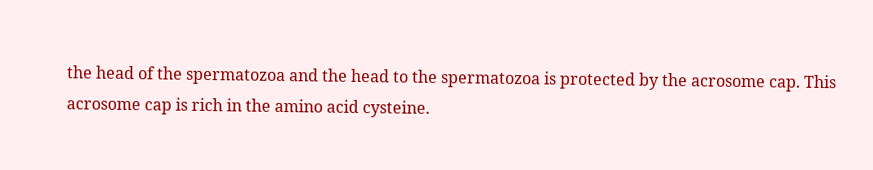the head of the spermatozoa and the head to the spermatozoa is protected by the acrosome cap. This acrosome cap is rich in the amino acid cysteine.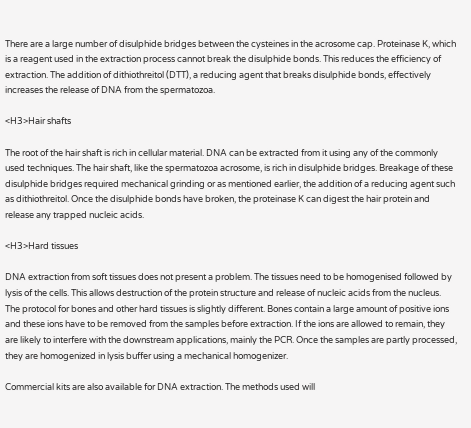There are a large number of disulphide bridges between the cysteines in the acrosome cap. Proteinase K, which is a reagent used in the extraction process cannot break the disulphide bonds. This reduces the efficiency of extraction. The addition of dithiothreitol (DTT), a reducing agent that breaks disulphide bonds, effectively increases the release of DNA from the spermatozoa.

<H3>Hair shafts

The root of the hair shaft is rich in cellular material. DNA can be extracted from it using any of the commonly used techniques. The hair shaft, like the spermatozoa acrosome, is rich in disulphide bridges. Breakage of these disulphide bridges required mechanical grinding or as mentioned earlier, the addition of a reducing agent such as dithiothreitol. Once the disulphide bonds have broken, the proteinase K can digest the hair protein and release any trapped nucleic acids.

<H3>Hard tissues

DNA extraction from soft tissues does not present a problem. The tissues need to be homogenised followed by lysis of the cells. This allows destruction of the protein structure and release of nucleic acids from the nucleus. The protocol for bones and other hard tissues is slightly different. Bones contain a large amount of positive ions and these ions have to be removed from the samples before extraction. If the ions are allowed to remain, they are likely to interfere with the downstream applications, mainly the PCR. Once the samples are partly processed, they are homogenized in lysis buffer using a mechanical homogenizer.

Commercial kits are also available for DNA extraction. The methods used will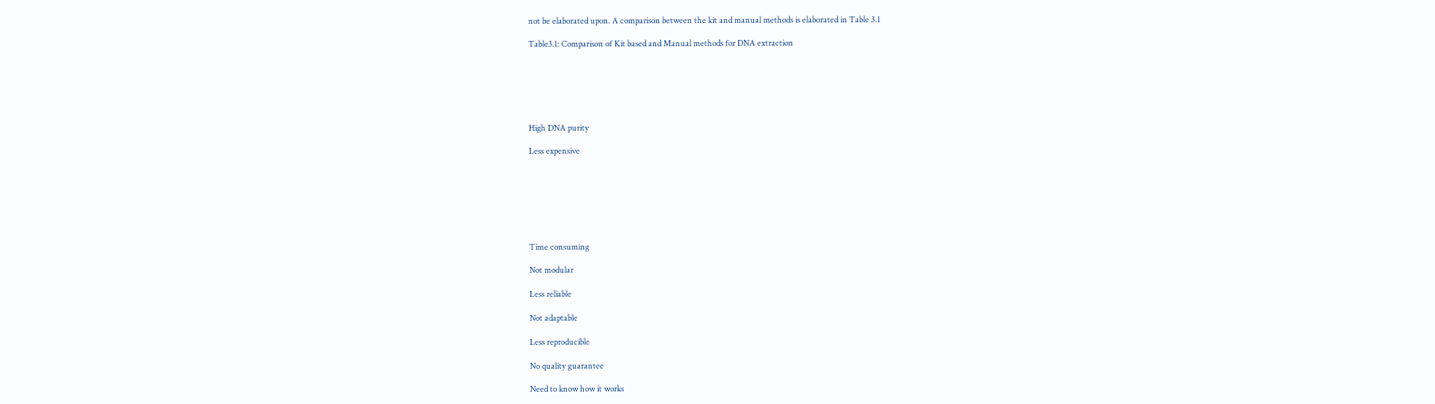not be elaborated upon. A comparison between the kit and manual methods is elaborated in Table 3.1

Table3.1: Comparison of Kit based and Manual methods for DNA extraction






High DNA purity

Less expensive







Time consuming

Not modular

Less reliable

Not adaptable

Less reproducible

No quality guarantee

Need to know how it works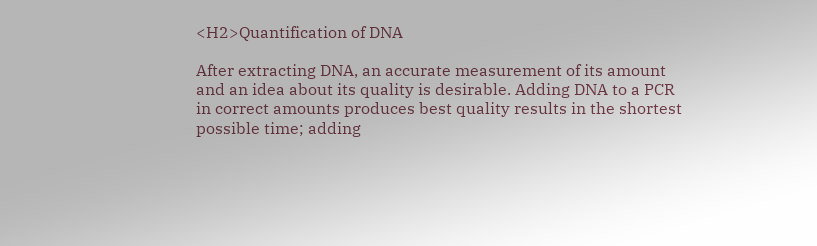<H2>Quantification of DNA

After extracting DNA, an accurate measurement of its amount and an idea about its quality is desirable. Adding DNA to a PCR in correct amounts produces best quality results in the shortest possible time; adding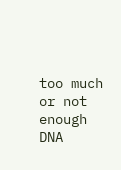too much or not enough DNA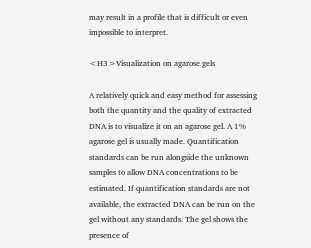may result in a profile that is difficult or even impossible to interpret.

<H3>Visualization on agarose gels

A relatively quick and easy method for assessing both the quantity and the quality of extracted DNA is to visualize it on an agarose gel. A 1% agarose gel is usually made. Quantification standards can be run alongside the unknown samples to allow DNA concentrations to be estimated. If quantification standards are not available, the extracted DNA can be run on the gel without any standards. The gel shows the presence of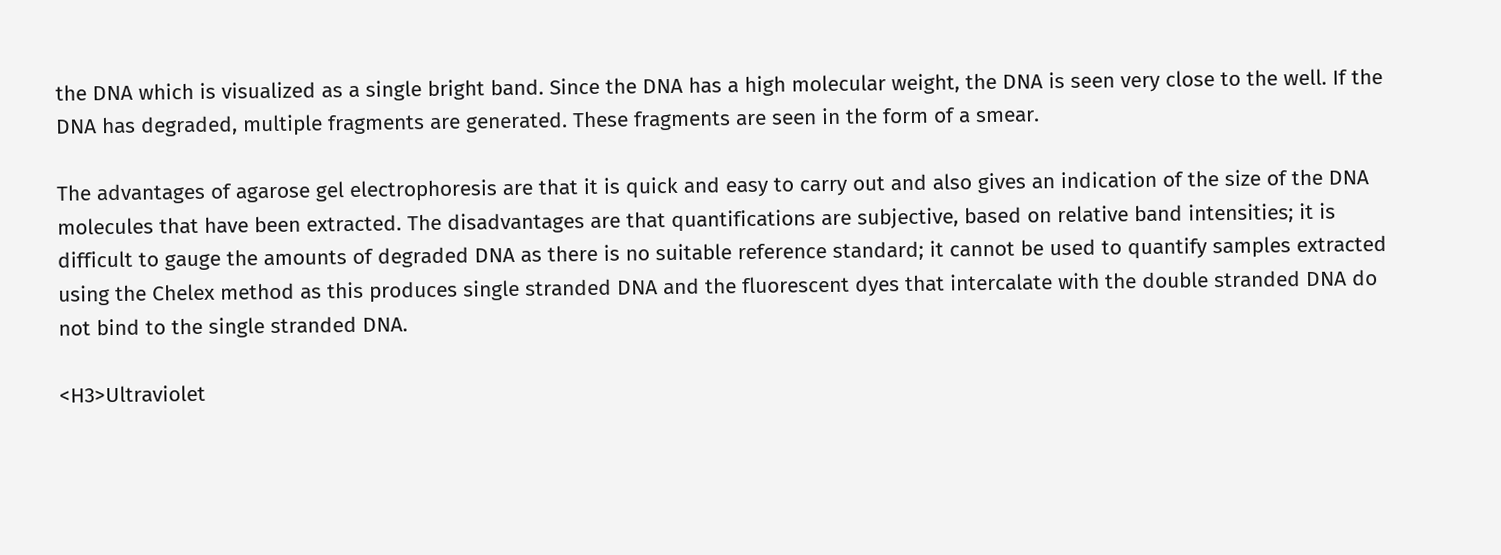the DNA which is visualized as a single bright band. Since the DNA has a high molecular weight, the DNA is seen very close to the well. If the DNA has degraded, multiple fragments are generated. These fragments are seen in the form of a smear.

The advantages of agarose gel electrophoresis are that it is quick and easy to carry out and also gives an indication of the size of the DNA molecules that have been extracted. The disadvantages are that quantifications are subjective, based on relative band intensities; it is difficult to gauge the amounts of degraded DNA as there is no suitable reference standard; it cannot be used to quantify samples extracted using the Chelex method as this produces single stranded DNA and the fluorescent dyes that intercalate with the double stranded DNA do not bind to the single stranded DNA.

<H3>Ultraviolet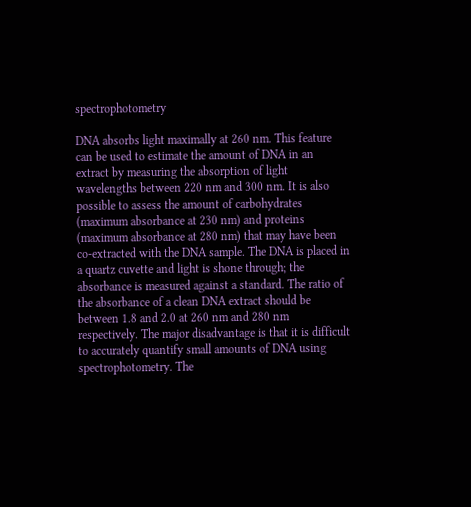spectrophotometry

DNA absorbs light maximally at 260 nm. This feature can be used to estimate the amount of DNA in an extract by measuring the absorption of light wavelengths between 220 nm and 300 nm. It is also possible to assess the amount of carbohydrates (maximum absorbance at 230 nm) and proteins (maximum absorbance at 280 nm) that may have been co-extracted with the DNA sample. The DNA is placed in a quartz cuvette and light is shone through; the absorbance is measured against a standard. The ratio of the absorbance of a clean DNA extract should be between 1.8 and 2.0 at 260 nm and 280 nm respectively. The major disadvantage is that it is difficult to accurately quantify small amounts of DNA using spectrophotometry. The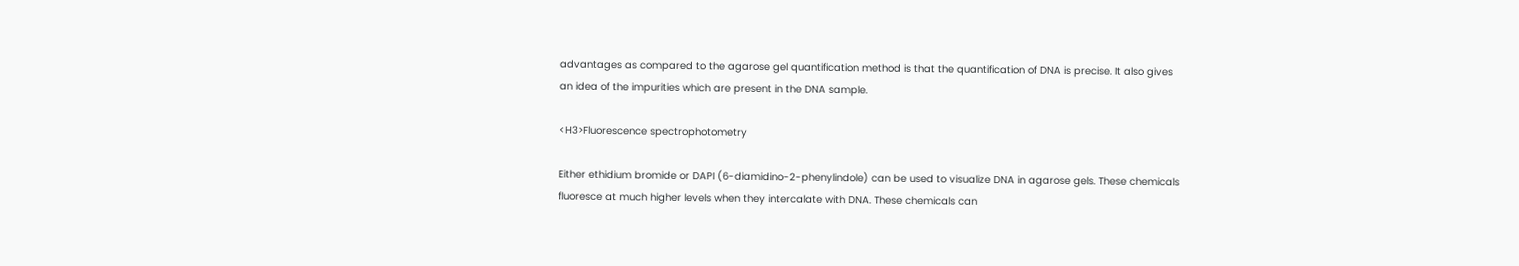advantages as compared to the agarose gel quantification method is that the quantification of DNA is precise. It also gives an idea of the impurities which are present in the DNA sample.

<H3>Fluorescence spectrophotometry

Either ethidium bromide or DAPI (6-diamidino-2-phenylindole) can be used to visualize DNA in agarose gels. These chemicals fluoresce at much higher levels when they intercalate with DNA. These chemicals can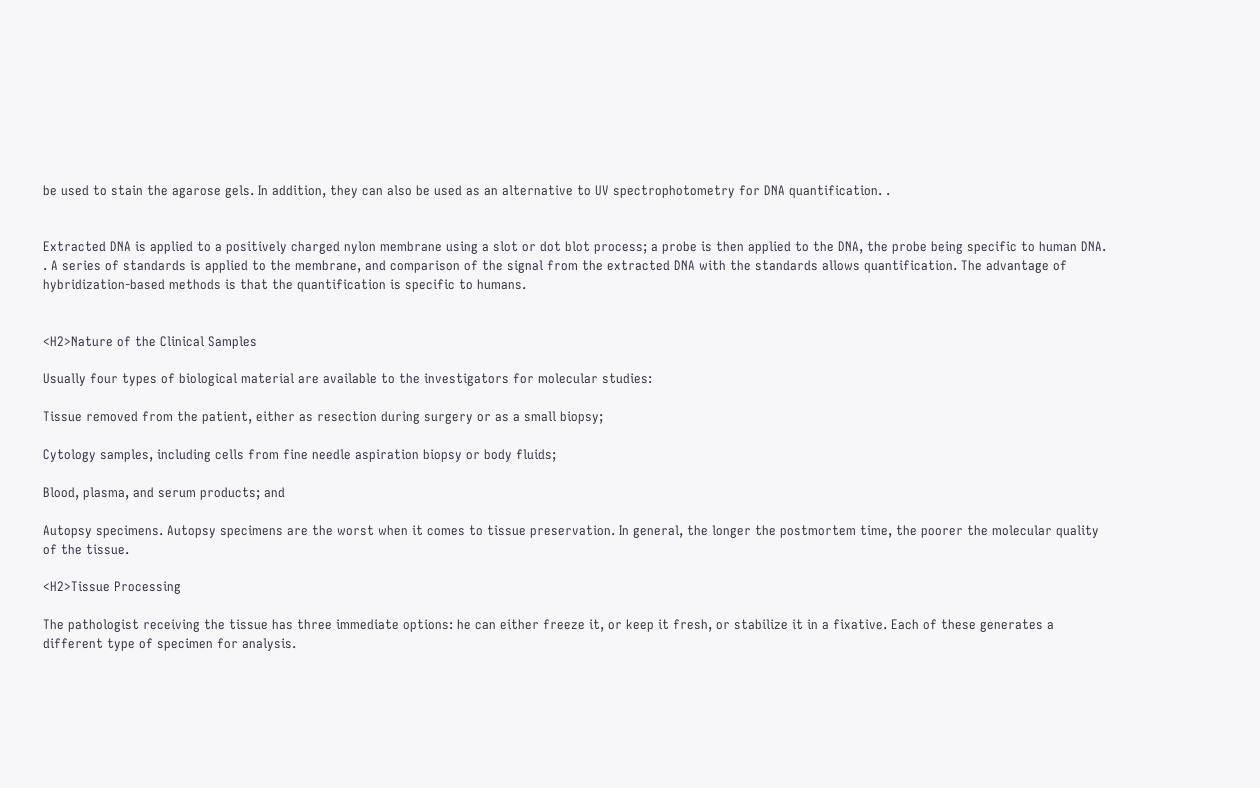be used to stain the agarose gels. In addition, they can also be used as an alternative to UV spectrophotometry for DNA quantification. .


Extracted DNA is applied to a positively charged nylon membrane using a slot or dot blot process; a probe is then applied to the DNA, the probe being specific to human DNA. . A series of standards is applied to the membrane, and comparison of the signal from the extracted DNA with the standards allows quantification. The advantage of hybridization-based methods is that the quantification is specific to humans.


<H2>Nature of the Clinical Samples

Usually four types of biological material are available to the investigators for molecular studies:

Tissue removed from the patient, either as resection during surgery or as a small biopsy;

Cytology samples, including cells from fine needle aspiration biopsy or body fluids;

Blood, plasma, and serum products; and

Autopsy specimens. Autopsy specimens are the worst when it comes to tissue preservation. In general, the longer the postmortem time, the poorer the molecular quality of the tissue.

<H2>Tissue Processing

The pathologist receiving the tissue has three immediate options: he can either freeze it, or keep it fresh, or stabilize it in a fixative. Each of these generates a different type of specimen for analysis.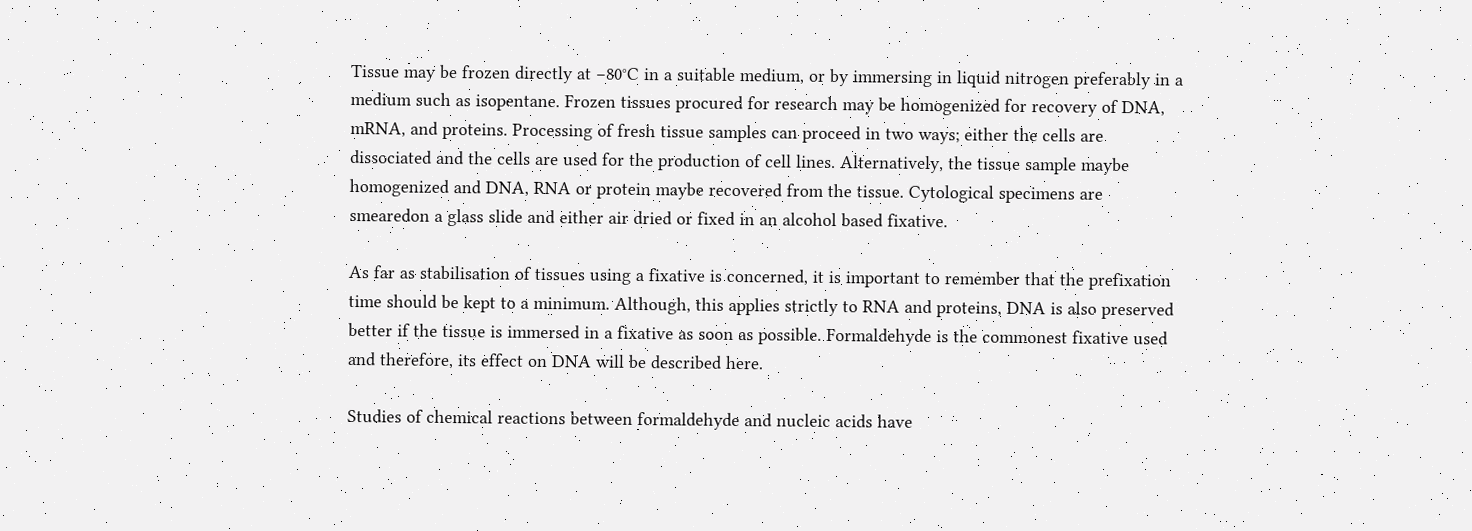Tissue may be frozen directly at −80°C in a suitable medium, or by immersing in liquid nitrogen preferably in a medium such as isopentane. Frozen tissues procured for research may be homogenized for recovery of DNA, mRNA, and proteins. Processing of fresh tissue samples can proceed in two ways; either the cells are dissociated and the cells are used for the production of cell lines. Alternatively, the tissue sample maybe homogenized and DNA, RNA or protein maybe recovered from the tissue. Cytological specimens are smearedon a glass slide and either air dried or fixed in an alcohol based fixative.

As far as stabilisation of tissues using a fixative is concerned, it is important to remember that the prefixation time should be kept to a minimum. Although, this applies strictly to RNA and proteins, DNA is also preserved better if the tissue is immersed in a fixative as soon as possible. Formaldehyde is the commonest fixative used and therefore, its effect on DNA will be described here.

Studies of chemical reactions between formaldehyde and nucleic acids have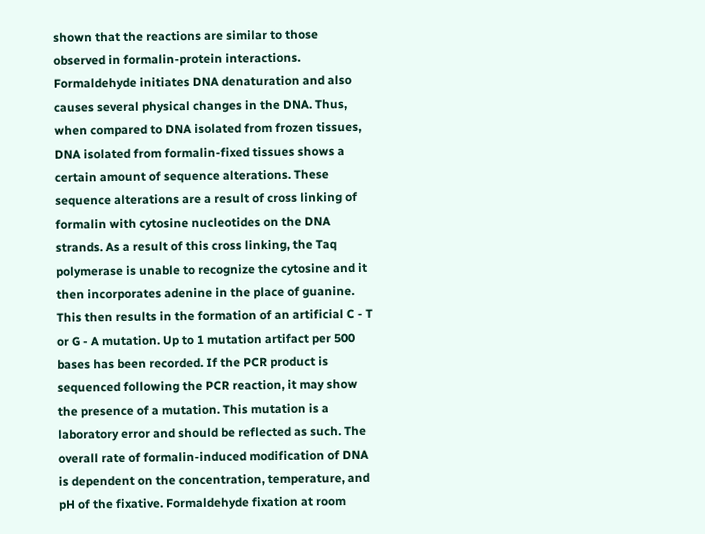shown that the reactions are similar to those observed in formalin-protein interactions. Formaldehyde initiates DNA denaturation and also causes several physical changes in the DNA. Thus, when compared to DNA isolated from frozen tissues, DNA isolated from formalin-fixed tissues shows a certain amount of sequence alterations. These sequence alterations are a result of cross linking of formalin with cytosine nucleotides on the DNA strands. As a result of this cross linking, the Taq polymerase is unable to recognize the cytosine and it then incorporates adenine in the place of guanine. This then results in the formation of an artificial C - T or G - A mutation. Up to 1 mutation artifact per 500 bases has been recorded. If the PCR product is sequenced following the PCR reaction, it may show the presence of a mutation. This mutation is a laboratory error and should be reflected as such. The overall rate of formalin-induced modification of DNA is dependent on the concentration, temperature, and pH of the fixative. Formaldehyde fixation at room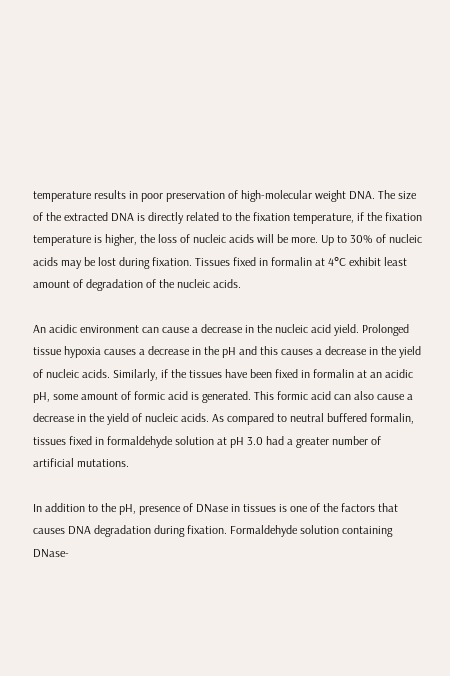temperature results in poor preservation of high-molecular weight DNA. The size of the extracted DNA is directly related to the fixation temperature, if the fixation temperature is higher, the loss of nucleic acids will be more. Up to 30% of nucleic acids may be lost during fixation. Tissues fixed in formalin at 4°C exhibit least amount of degradation of the nucleic acids.

An acidic environment can cause a decrease in the nucleic acid yield. Prolonged tissue hypoxia causes a decrease in the pH and this causes a decrease in the yield of nucleic acids. Similarly, if the tissues have been fixed in formalin at an acidic pH, some amount of formic acid is generated. This formic acid can also cause a decrease in the yield of nucleic acids. As compared to neutral buffered formalin, tissues fixed in formaldehyde solution at pH 3.0 had a greater number of artificial mutations.

In addition to the pH, presence of DNase in tissues is one of the factors that causes DNA degradation during fixation. Formaldehyde solution containing DNase-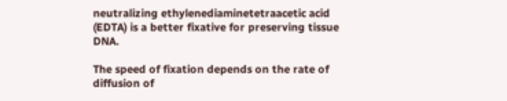neutralizing ethylenediaminetetraacetic acid (EDTA) is a better fixative for preserving tissue DNA.

The speed of fixation depends on the rate of diffusion of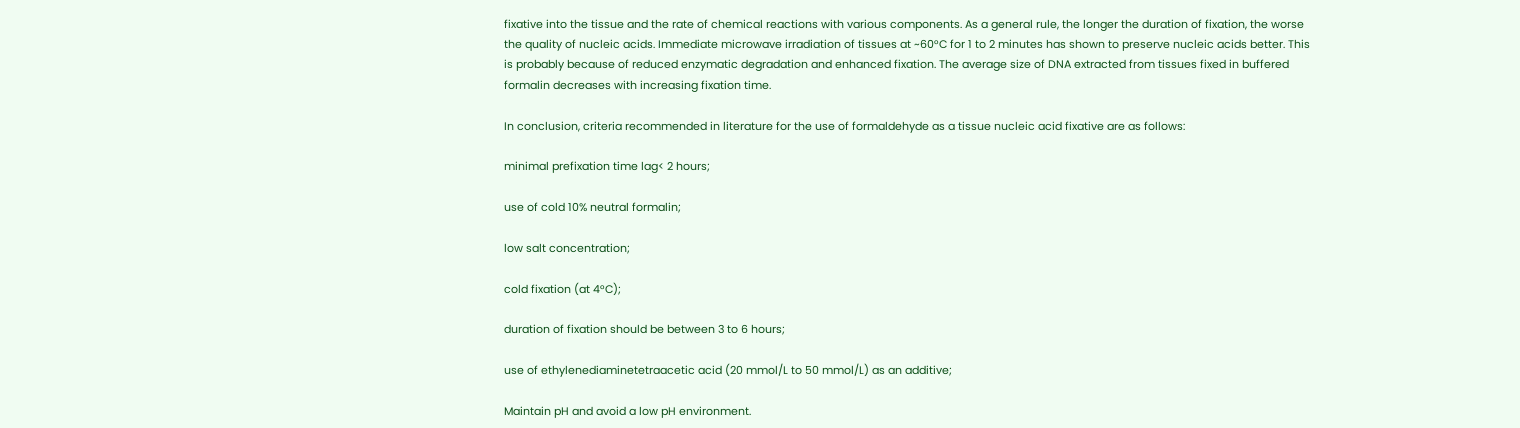fixative into the tissue and the rate of chemical reactions with various components. As a general rule, the longer the duration of fixation, the worse the quality of nucleic acids. Immediate microwave irradiation of tissues at ~60°C for 1 to 2 minutes has shown to preserve nucleic acids better. This is probably because of reduced enzymatic degradation and enhanced fixation. The average size of DNA extracted from tissues fixed in buffered formalin decreases with increasing fixation time.

In conclusion, criteria recommended in literature for the use of formaldehyde as a tissue nucleic acid fixative are as follows:

minimal prefixation time lag< 2 hours;

use of cold 10% neutral formalin;

low salt concentration;

cold fixation (at 4°C);

duration of fixation should be between 3 to 6 hours;

use of ethylenediaminetetraacetic acid (20 mmol/L to 50 mmol/L) as an additive;

Maintain pH and avoid a low pH environment.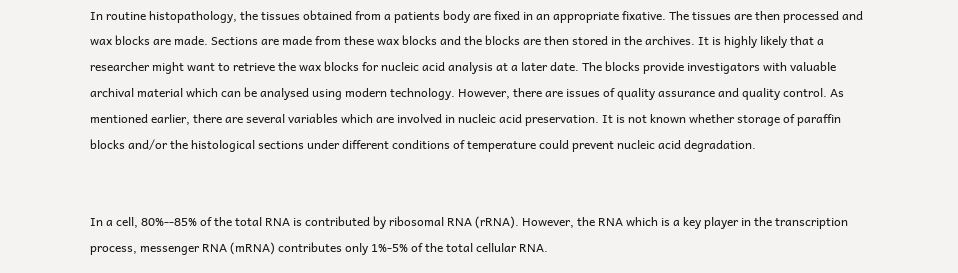In routine histopathology, the tissues obtained from a patients body are fixed in an appropriate fixative. The tissues are then processed and wax blocks are made. Sections are made from these wax blocks and the blocks are then stored in the archives. It is highly likely that a researcher might want to retrieve the wax blocks for nucleic acid analysis at a later date. The blocks provide investigators with valuable archival material which can be analysed using modern technology. However, there are issues of quality assurance and quality control. As mentioned earlier, there are several variables which are involved in nucleic acid preservation. It is not known whether storage of paraffin blocks and/or the histological sections under different conditions of temperature could prevent nucleic acid degradation.


In a cell, 80%--85% of the total RNA is contributed by ribosomal RNA (rRNA). However, the RNA which is a key player in the transcription process, messenger RNA (mRNA) contributes only 1%-5% of the total cellular RNA.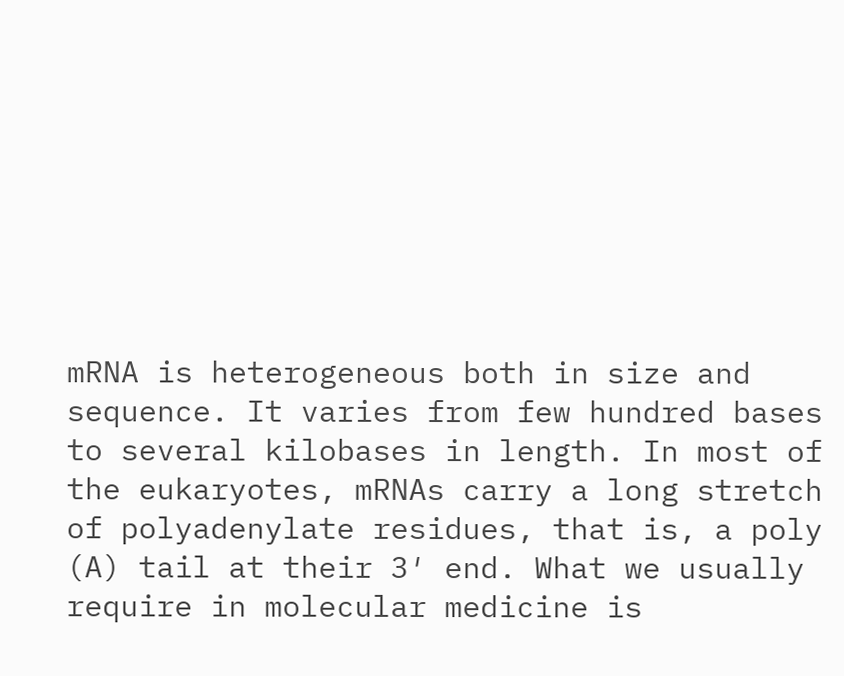mRNA is heterogeneous both in size and sequence. It varies from few hundred bases to several kilobases in length. In most of the eukaryotes, mRNAs carry a long stretch of polyadenylate residues, that is, a poly (A) tail at their 3′ end. What we usually require in molecular medicine is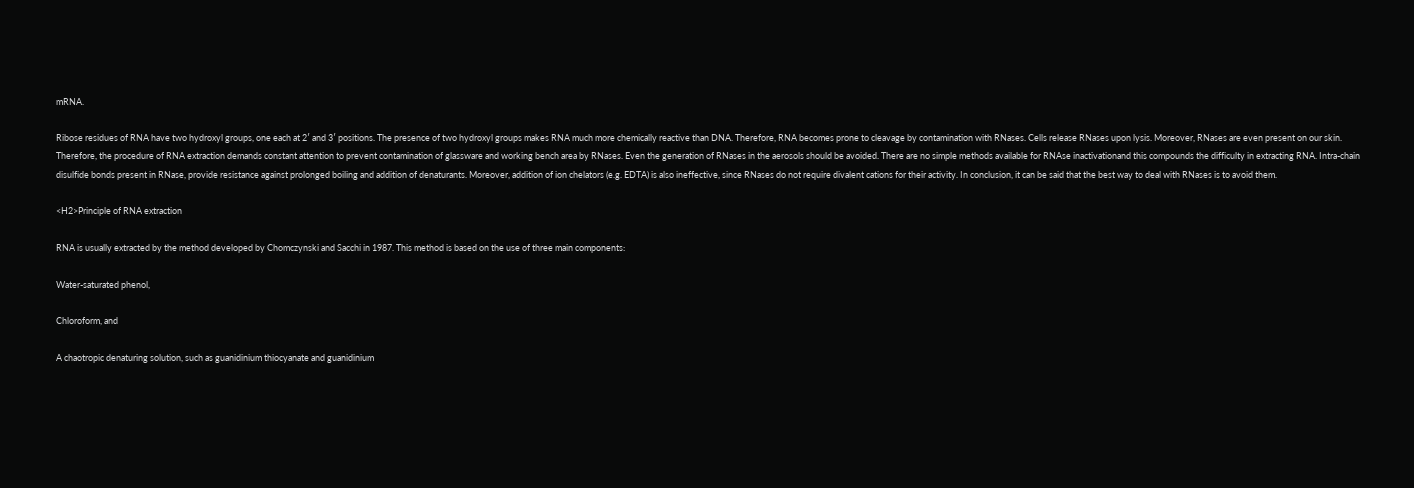mRNA.

Ribose residues of RNA have two hydroxyl groups, one each at 2′ and 3′ positions. The presence of two hydroxyl groups makes RNA much more chemically reactive than DNA. Therefore, RNA becomes prone to cleavage by contamination with RNases. Cells release RNases upon lysis. Moreover, RNases are even present on our skin. Therefore, the procedure of RNA extraction demands constant attention to prevent contamination of glassware and working bench area by RNases. Even the generation of RNases in the aerosols should be avoided. There are no simple methods available for RNAse inactivationand this compounds the difficulty in extracting RNA. Intra-chain disulfide bonds present in RNase, provide resistance against prolonged boiling and addition of denaturants. Moreover, addition of ion chelators (e.g. EDTA) is also ineffective, since RNases do not require divalent cations for their activity. In conclusion, it can be said that the best way to deal with RNases is to avoid them.

<H2>Principle of RNA extraction

RNA is usually extracted by the method developed by Chomczynski and Sacchi in 1987. This method is based on the use of three main components:

Water-saturated phenol,

Chloroform, and

A chaotropic denaturing solution, such as guanidinium thiocyanate and guanidinium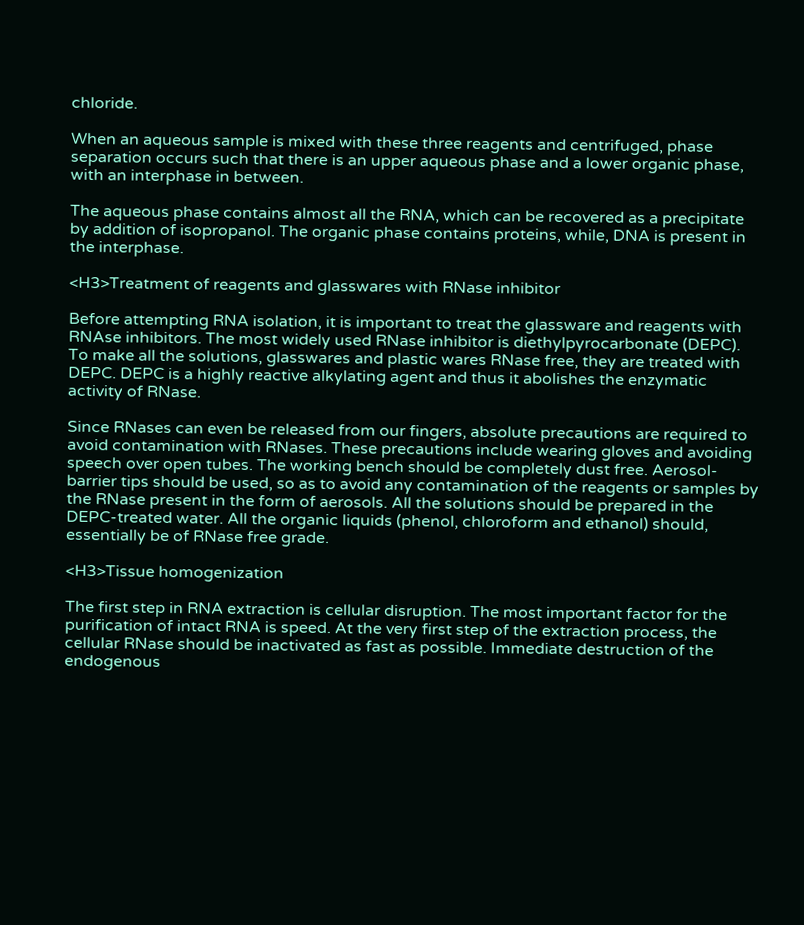chloride.

When an aqueous sample is mixed with these three reagents and centrifuged, phase separation occurs such that there is an upper aqueous phase and a lower organic phase, with an interphase in between.

The aqueous phase contains almost all the RNA, which can be recovered as a precipitate by addition of isopropanol. The organic phase contains proteins, while, DNA is present in the interphase.

<H3>Treatment of reagents and glasswares with RNase inhibitor

Before attempting RNA isolation, it is important to treat the glassware and reagents with RNAse inhibitors. The most widely used RNase inhibitor is diethylpyrocarbonate (DEPC). To make all the solutions, glasswares and plastic wares RNase free, they are treated with DEPC. DEPC is a highly reactive alkylating agent and thus it abolishes the enzymatic activity of RNase.

Since RNases can even be released from our fingers, absolute precautions are required to avoid contamination with RNases. These precautions include wearing gloves and avoiding speech over open tubes. The working bench should be completely dust free. Aerosol-barrier tips should be used, so as to avoid any contamination of the reagents or samples by the RNase present in the form of aerosols. All the solutions should be prepared in the DEPC-treated water. All the organic liquids (phenol, chloroform and ethanol) should, essentially be of RNase free grade.

<H3>Tissue homogenization

The first step in RNA extraction is cellular disruption. The most important factor for the purification of intact RNA is speed. At the very first step of the extraction process, the cellular RNase should be inactivated as fast as possible. Immediate destruction of the endogenous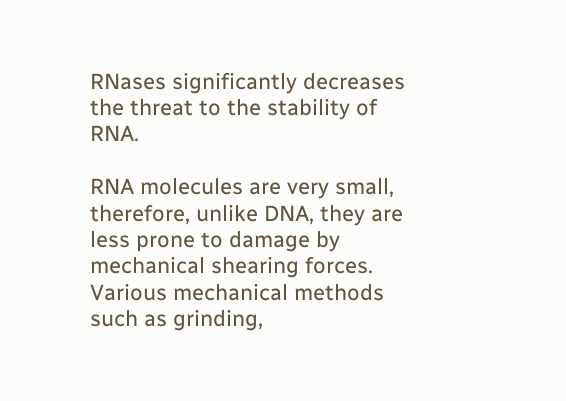RNases significantly decreases the threat to the stability of RNA.

RNA molecules are very small, therefore, unlike DNA, they are less prone to damage by mechanical shearing forces. Various mechanical methods such as grinding,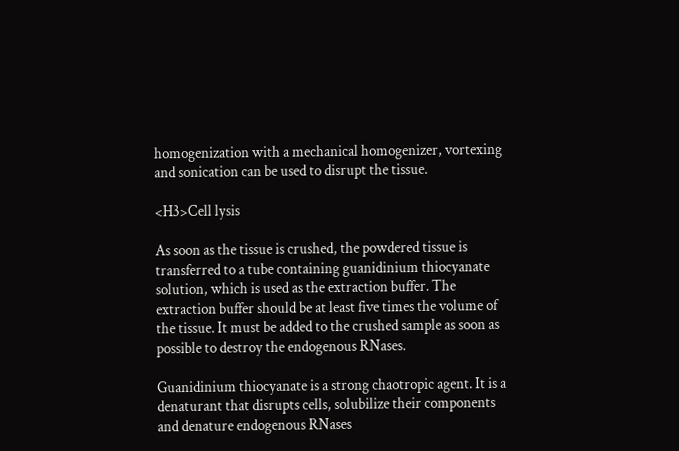homogenization with a mechanical homogenizer, vortexing and sonication can be used to disrupt the tissue.

<H3>Cell lysis

As soon as the tissue is crushed, the powdered tissue is transferred to a tube containing guanidinium thiocyanate solution, which is used as the extraction buffer. The extraction buffer should be at least five times the volume of the tissue. It must be added to the crushed sample as soon as possible to destroy the endogenous RNases.

Guanidinium thiocyanate is a strong chaotropic agent. It is a denaturant that disrupts cells, solubilize their components and denature endogenous RNases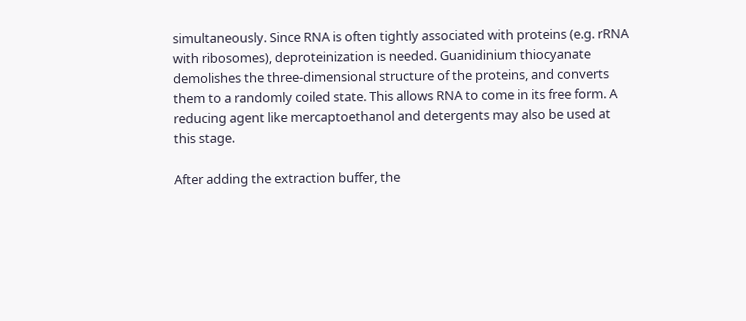simultaneously. Since RNA is often tightly associated with proteins (e.g. rRNA with ribosomes), deproteinization is needed. Guanidinium thiocyanate demolishes the three-dimensional structure of the proteins, and converts them to a randomly coiled state. This allows RNA to come in its free form. A reducing agent like mercaptoethanol and detergents may also be used at this stage.

After adding the extraction buffer, the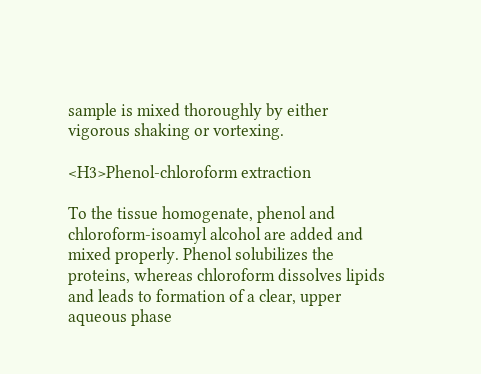sample is mixed thoroughly by either vigorous shaking or vortexing.

<H3>Phenol-chloroform extraction

To the tissue homogenate, phenol and chloroform-isoamyl alcohol are added and mixed properly. Phenol solubilizes the proteins, whereas chloroform dissolves lipids and leads to formation of a clear, upper aqueous phase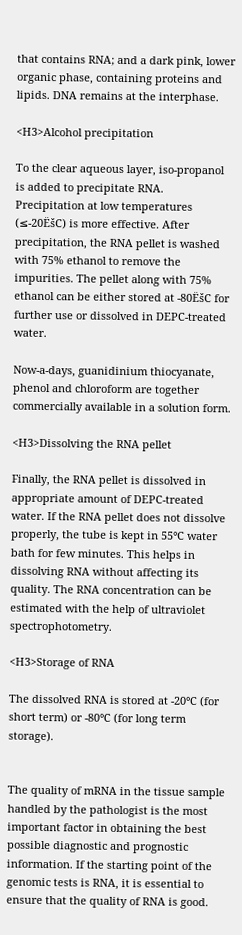that contains RNA; and a dark pink, lower organic phase, containing proteins and lipids. DNA remains at the interphase.

<H3>Alcohol precipitation

To the clear aqueous layer, iso-propanol is added to precipitate RNA. Precipitation at low temperatures (≤-20ËšC) is more effective. After precipitation, the RNA pellet is washed with 75% ethanol to remove the impurities. The pellet along with 75% ethanol can be either stored at -80ËšC for further use or dissolved in DEPC-treated water.

Now-a-days, guanidinium thiocyanate, phenol and chloroform are together commercially available in a solution form.

<H3>Dissolving the RNA pellet

Finally, the RNA pellet is dissolved in appropriate amount of DEPC-treated water. If the RNA pellet does not dissolve properly, the tube is kept in 55°C water bath for few minutes. This helps in dissolving RNA without affecting its quality. The RNA concentration can be estimated with the help of ultraviolet spectrophotometry.

<H3>Storage of RNA

The dissolved RNA is stored at -20°C (for short term) or -80°C (for long term storage).


The quality of mRNA in the tissue sample handled by the pathologist is the most important factor in obtaining the best possible diagnostic and prognostic information. If the starting point of the genomic tests is RNA, it is essential to ensure that the quality of RNA is good.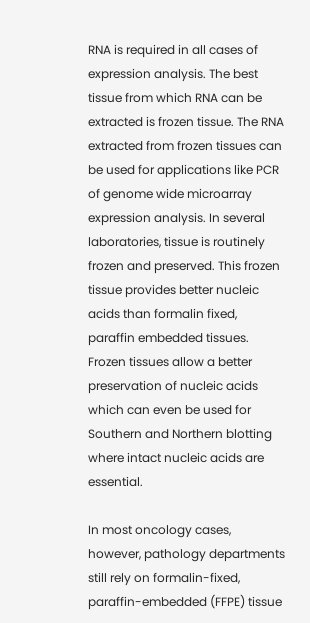RNA is required in all cases of expression analysis. The best tissue from which RNA can be extracted is frozen tissue. The RNA extracted from frozen tissues can be used for applications like PCR of genome wide microarray expression analysis. In several laboratories, tissue is routinely frozen and preserved. This frozen tissue provides better nucleic acids than formalin fixed, paraffin embedded tissues. Frozen tissues allow a better preservation of nucleic acids which can even be used for Southern and Northern blotting where intact nucleic acids are essential.

In most oncology cases, however, pathology departments still rely on formalin-fixed, paraffin-embedded (FFPE) tissue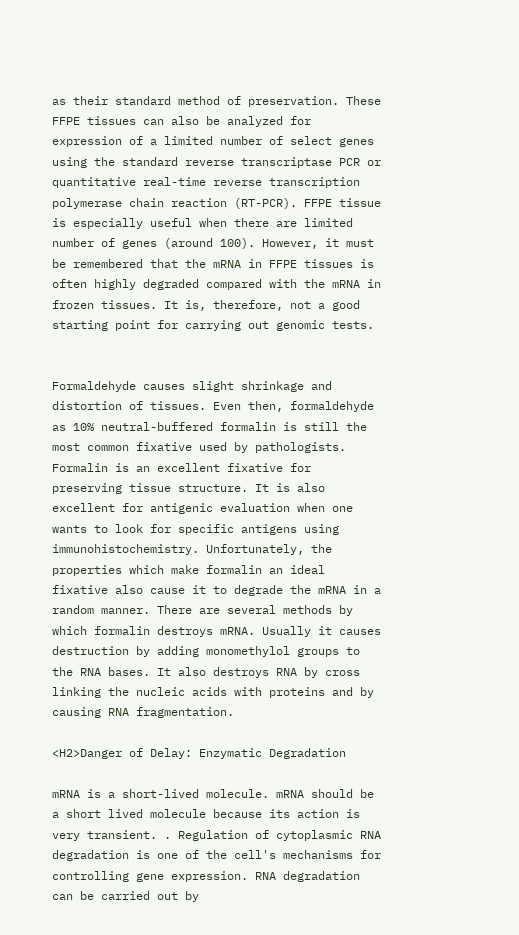as their standard method of preservation. These FFPE tissues can also be analyzed for expression of a limited number of select genes using the standard reverse transcriptase PCR or quantitative real-time reverse transcription polymerase chain reaction (RT-PCR). FFPE tissue is especially useful when there are limited number of genes (around 100). However, it must be remembered that the mRNA in FFPE tissues is often highly degraded compared with the mRNA in frozen tissues. It is, therefore, not a good starting point for carrying out genomic tests.


Formaldehyde causes slight shrinkage and distortion of tissues. Even then, formaldehyde as 10% neutral-buffered formalin is still the most common fixative used by pathologists. Formalin is an excellent fixative for preserving tissue structure. It is also excellent for antigenic evaluation when one wants to look for specific antigens using immunohistochemistry. Unfortunately, the properties which make formalin an ideal fixative also cause it to degrade the mRNA in a random manner. There are several methods by which formalin destroys mRNA. Usually it causes destruction by adding monomethylol groups to the RNA bases. It also destroys RNA by cross linking the nucleic acids with proteins and by causing RNA fragmentation.

<H2>Danger of Delay: Enzymatic Degradation

mRNA is a short-lived molecule. mRNA should be a short lived molecule because its action is very transient. . Regulation of cytoplasmic RNA degradation is one of the cell's mechanisms for controlling gene expression. RNA degradation can be carried out by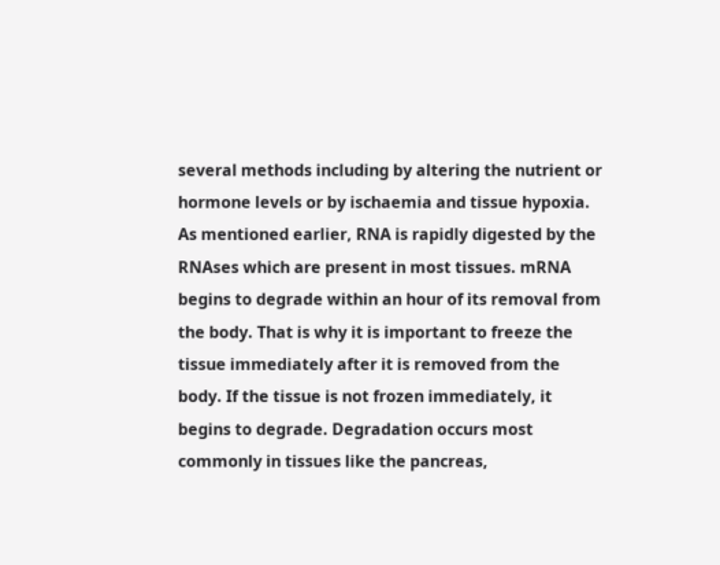several methods including by altering the nutrient or hormone levels or by ischaemia and tissue hypoxia. As mentioned earlier, RNA is rapidly digested by the RNAses which are present in most tissues. mRNA begins to degrade within an hour of its removal from the body. That is why it is important to freeze the tissue immediately after it is removed from the body. If the tissue is not frozen immediately, it begins to degrade. Degradation occurs most commonly in tissues like the pancreas,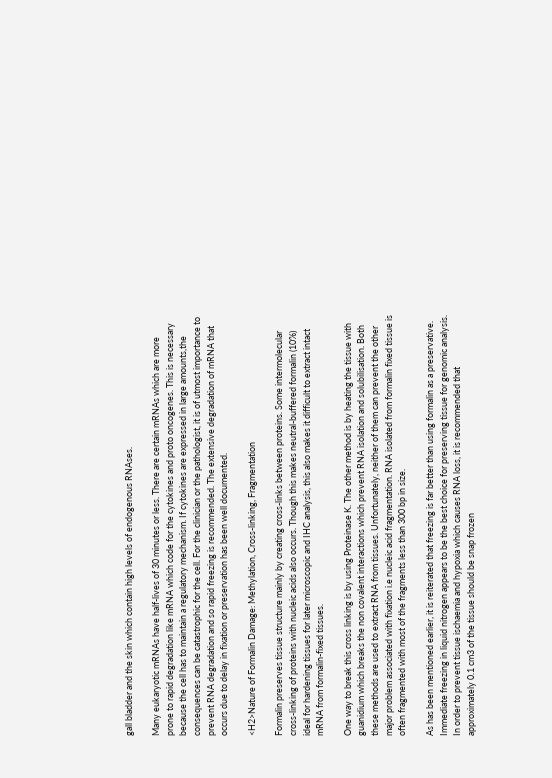gall bladder and the skin which contain high levels of endogenous RNAses.

Many eukaryotic mRNAs have half-lives of 30 minutes or less. There are certain mRNAs which are more prone to rapid degradation like mRNA which code for the cytokines and proto oncogenes. This is necessary because the cell has to maintain a regulatory mechanism. If cytokines are expressed in large amounts,the consequences can be catastrophic for the cell. For the clinician or the pathologist, it is of utmost importance to prevent RNA degradation and so rapid freezing is recommended. The extensive degradation of mRNA that occurs due to delay in fixation or preservation has been well documented.

<H2>Nature of Formalin Damage: Methylation, Cross-linking, Fragmentation

Formalin preserves tissue structure mainly by creating cross-links between proteins. Some intermolecular cross-linking of proteins with nucleic acids also occurs. Though this makes neutral-buffered formalin (10%) ideal for hardening tissues for later microscopic and IHC analysis, this also makes it difficult to extract intact mRNA from formalin-fixed tissues.

One way to break this cross linking is by using Proteinase K. The other method is by heating the tissue with guanidium which breaks the non covalent interactions which prevent RNA isolation and solubilisation. Both these methods are used to extract RNA from tissues. Unfortunately, neither of them can prevent the other major problem associated with fixation i.e nucleic acid fragmentation. RNA isolated from formalin fixed tissue is often fragmented with most of the fragments less than 300 bp in size.

As has been mentioned earlier, it is reiterated that freezing is far better than using formalin as a preservative. Immediate freezing in liquid nitrogen appears to be the best choice for preserving tissue for genomic analysis. In order to prevent tissue ischaemia and hypoxia which causes RNA loss, it is recommended that approximately 0.1 cm3 of the tissue should be snap frozen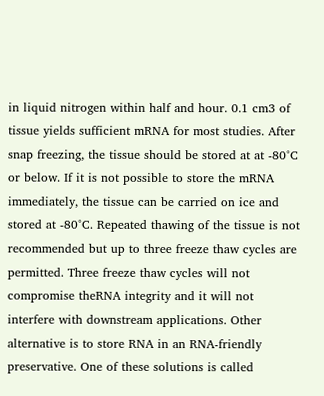in liquid nitrogen within half and hour. 0.1 cm3 of tissue yields sufficient mRNA for most studies. After snap freezing, the tissue should be stored at at -80°C or below. If it is not possible to store the mRNA immediately, the tissue can be carried on ice and stored at -80°C. Repeated thawing of the tissue is not recommended but up to three freeze thaw cycles are permitted. Three freeze thaw cycles will not compromise theRNA integrity and it will not interfere with downstream applications. Other alternative is to store RNA in an RNA-friendly preservative. One of these solutions is called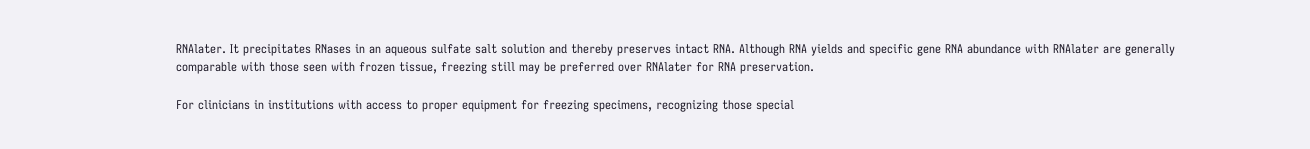RNAlater. It precipitates RNases in an aqueous sulfate salt solution and thereby preserves intact RNA. Although RNA yields and specific gene RNA abundance with RNAlater are generally comparable with those seen with frozen tissue, freezing still may be preferred over RNAlater for RNA preservation.

For clinicians in institutions with access to proper equipment for freezing specimens, recognizing those special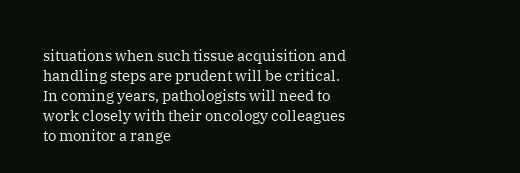situations when such tissue acquisition and handling steps are prudent will be critical. In coming years, pathologists will need to work closely with their oncology colleagues to monitor a range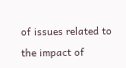of issues related to the impact of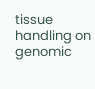tissue handling on genomic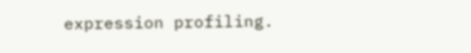expression profiling.